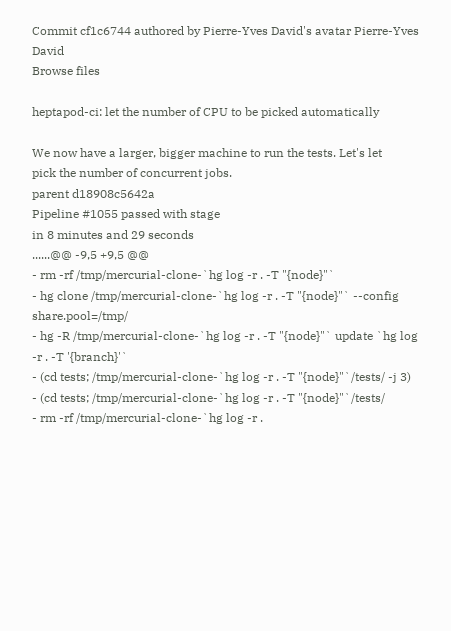Commit cf1c6744 authored by Pierre-Yves David's avatar Pierre-Yves David
Browse files

heptapod-ci: let the number of CPU to be picked automatically

We now have a larger, bigger machine to run the tests. Let's let
pick the number of concurrent jobs.
parent d18908c5642a
Pipeline #1055 passed with stage
in 8 minutes and 29 seconds
......@@ -9,5 +9,5 @@
- rm -rf /tmp/mercurial-clone-`hg log -r . -T "{node}"`
- hg clone /tmp/mercurial-clone-`hg log -r . -T "{node}"` --config share.pool=/tmp/
- hg -R /tmp/mercurial-clone-`hg log -r . -T "{node}"` update `hg log -r . -T '{branch}'`
- (cd tests; /tmp/mercurial-clone-`hg log -r . -T "{node}"`/tests/ -j 3)
- (cd tests; /tmp/mercurial-clone-`hg log -r . -T "{node}"`/tests/
- rm -rf /tmp/mercurial-clone-`hg log -r .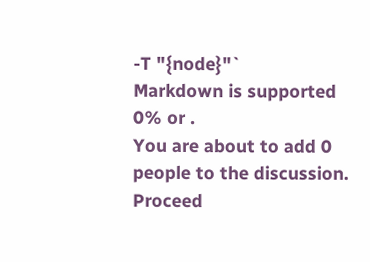-T "{node}"`
Markdown is supported
0% or .
You are about to add 0 people to the discussion. Proceed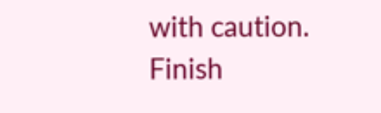with caution.
Finish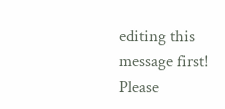editing this message first!
Please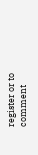register or to comment